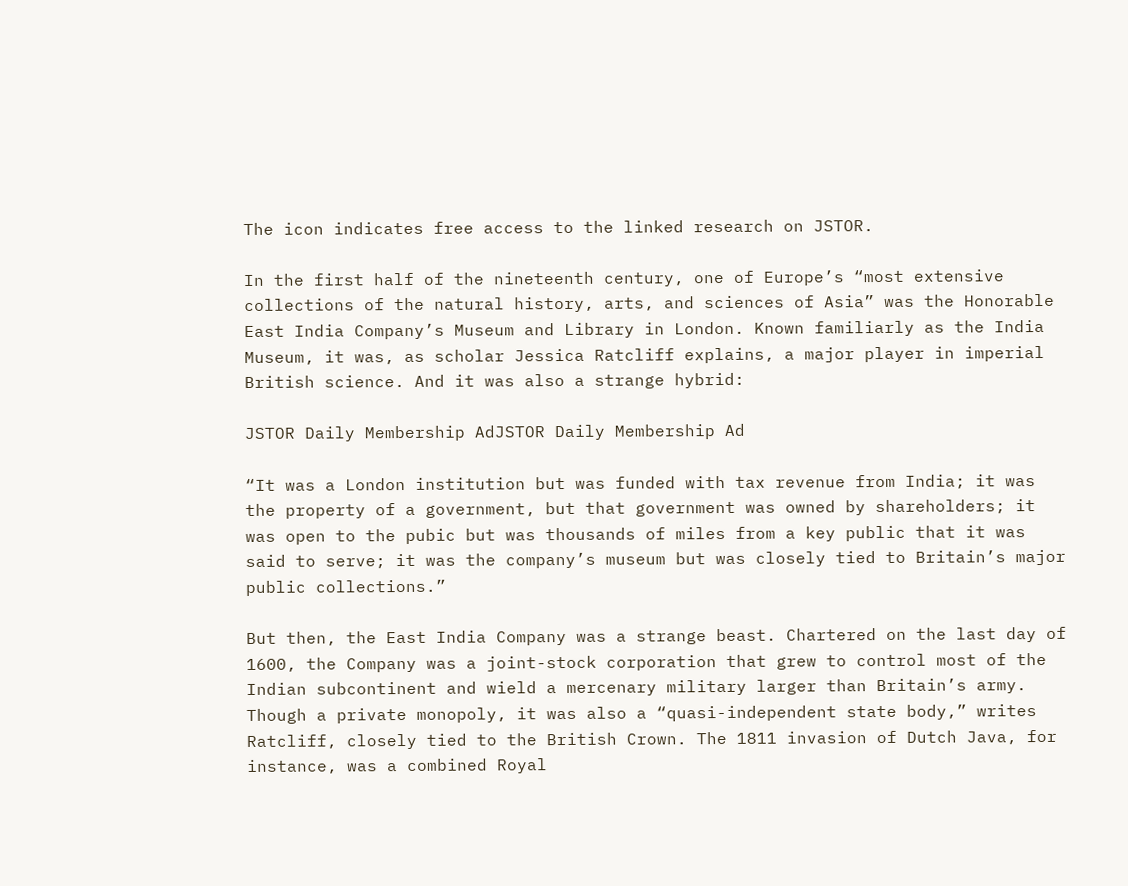The icon indicates free access to the linked research on JSTOR.

In the first half of the nineteenth century, one of Europe’s “most extensive collections of the natural history, arts, and sciences of Asia” was the Honorable East India Company’s Museum and Library in London. Known familiarly as the India Museum, it was, as scholar Jessica Ratcliff explains, a major player in imperial British science. And it was also a strange hybrid:

JSTOR Daily Membership AdJSTOR Daily Membership Ad

“It was a London institution but was funded with tax revenue from India; it was the property of a government, but that government was owned by shareholders; it was open to the pubic but was thousands of miles from a key public that it was said to serve; it was the company’s museum but was closely tied to Britain’s major public collections.”

But then, the East India Company was a strange beast. Chartered on the last day of 1600, the Company was a joint-stock corporation that grew to control most of the Indian subcontinent and wield a mercenary military larger than Britain’s army. Though a private monopoly, it was also a “quasi-independent state body,” writes Ratcliff, closely tied to the British Crown. The 1811 invasion of Dutch Java, for instance, was a combined Royal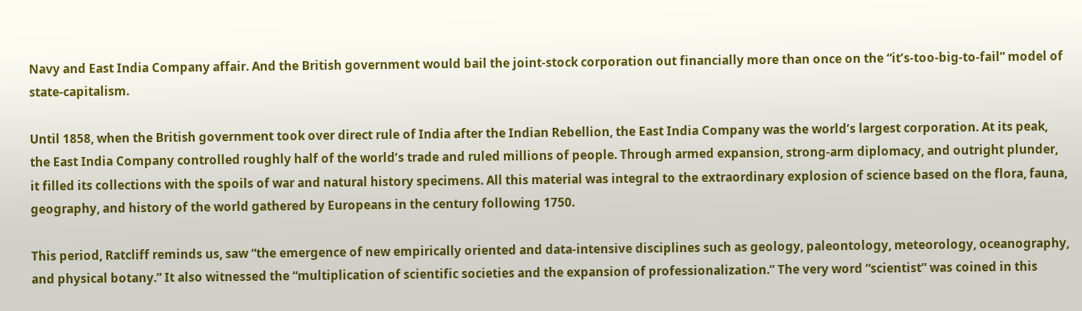Navy and East India Company affair. And the British government would bail the joint-stock corporation out financially more than once on the “it’s-too-big-to-fail” model of state-capitalism.

Until 1858, when the British government took over direct rule of India after the Indian Rebellion, the East India Company was the world’s largest corporation. At its peak, the East India Company controlled roughly half of the world’s trade and ruled millions of people. Through armed expansion, strong-arm diplomacy, and outright plunder, it filled its collections with the spoils of war and natural history specimens. All this material was integral to the extraordinary explosion of science based on the flora, fauna, geography, and history of the world gathered by Europeans in the century following 1750.

This period, Ratcliff reminds us, saw “the emergence of new empirically oriented and data-intensive disciplines such as geology, paleontology, meteorology, oceanography, and physical botany.” It also witnessed the “multiplication of scientific societies and the expansion of professionalization.” The very word “scientist” was coined in this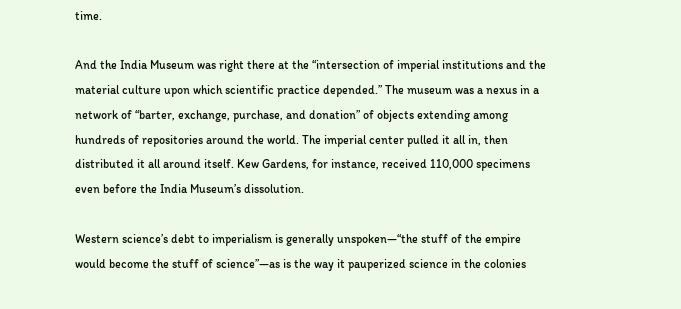time.

And the India Museum was right there at the “intersection of imperial institutions and the material culture upon which scientific practice depended.” The museum was a nexus in a network of “barter, exchange, purchase, and donation” of objects extending among hundreds of repositories around the world. The imperial center pulled it all in, then distributed it all around itself. Kew Gardens, for instance, received 110,000 specimens even before the India Museum’s dissolution.

Western science’s debt to imperialism is generally unspoken—“the stuff of the empire would become the stuff of science”—as is the way it pauperized science in the colonies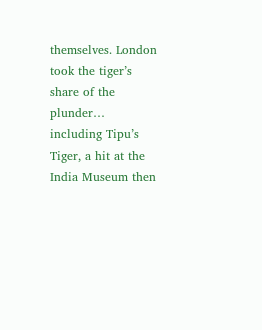themselves. London took the tiger’s share of the plunder… including Tipu’s Tiger, a hit at the India Museum then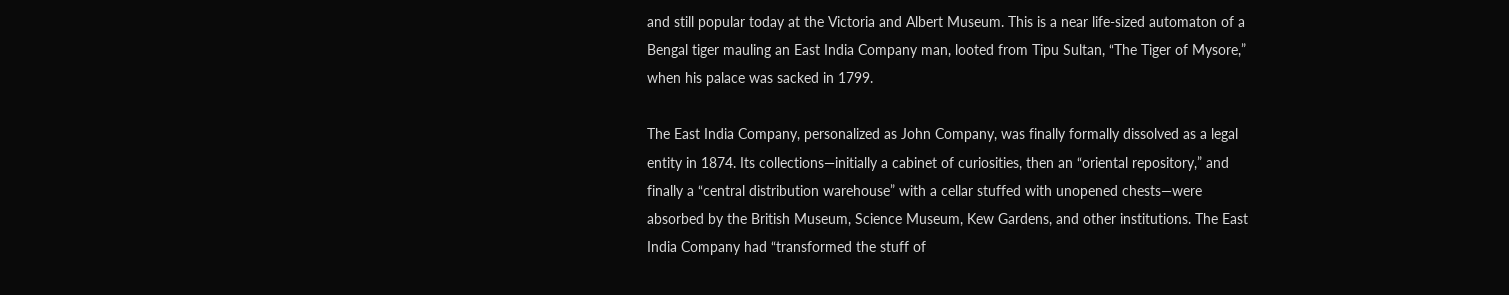and still popular today at the Victoria and Albert Museum. This is a near life-sized automaton of a Bengal tiger mauling an East India Company man, looted from Tipu Sultan, “The Tiger of Mysore,” when his palace was sacked in 1799.

The East India Company, personalized as John Company, was finally formally dissolved as a legal entity in 1874. Its collections—initially a cabinet of curiosities, then an “oriental repository,” and finally a “central distribution warehouse” with a cellar stuffed with unopened chests—were absorbed by the British Museum, Science Museum, Kew Gardens, and other institutions. The East India Company had “transformed the stuff of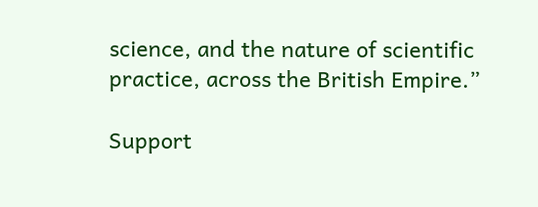science, and the nature of scientific practice, across the British Empire.”

Support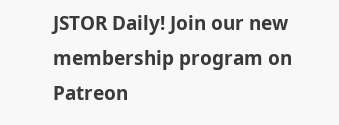JSTOR Daily! Join our new membership program on Patreon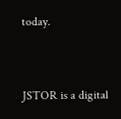today.


JSTOR is a digital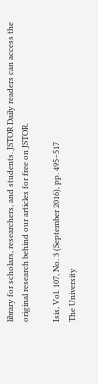library for scholars, researchers, and students. JSTOR Daily readers can access the original research behind our articles for free on JSTOR.

Isis, Vol. 107, No. 3 (September 2016), pp. 495–517
The University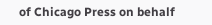of Chicago Press on behalf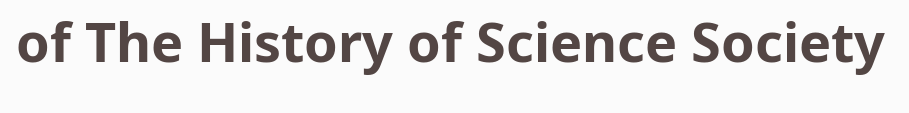of The History of Science Society